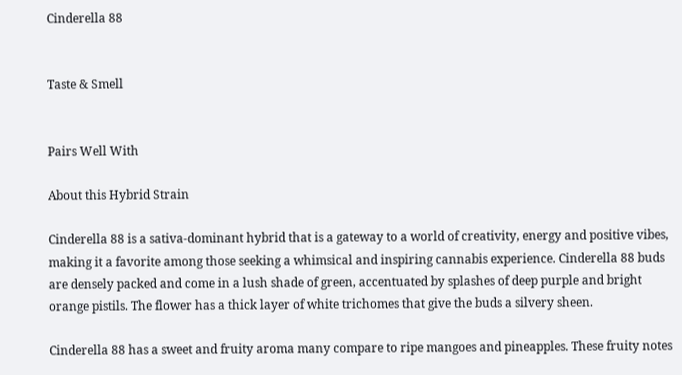Cinderella 88


Taste & Smell


Pairs Well With

About this Hybrid Strain

Cinderella 88 is a sativa-dominant hybrid that is a gateway to a world of creativity, energy and positive vibes, making it a favorite among those seeking a whimsical and inspiring cannabis experience. Cinderella 88 buds are densely packed and come in a lush shade of green, accentuated by splashes of deep purple and bright orange pistils. The flower has a thick layer of white trichomes that give the buds a silvery sheen.

Cinderella 88 has a sweet and fruity aroma many compare to ripe mangoes and pineapples. These fruity notes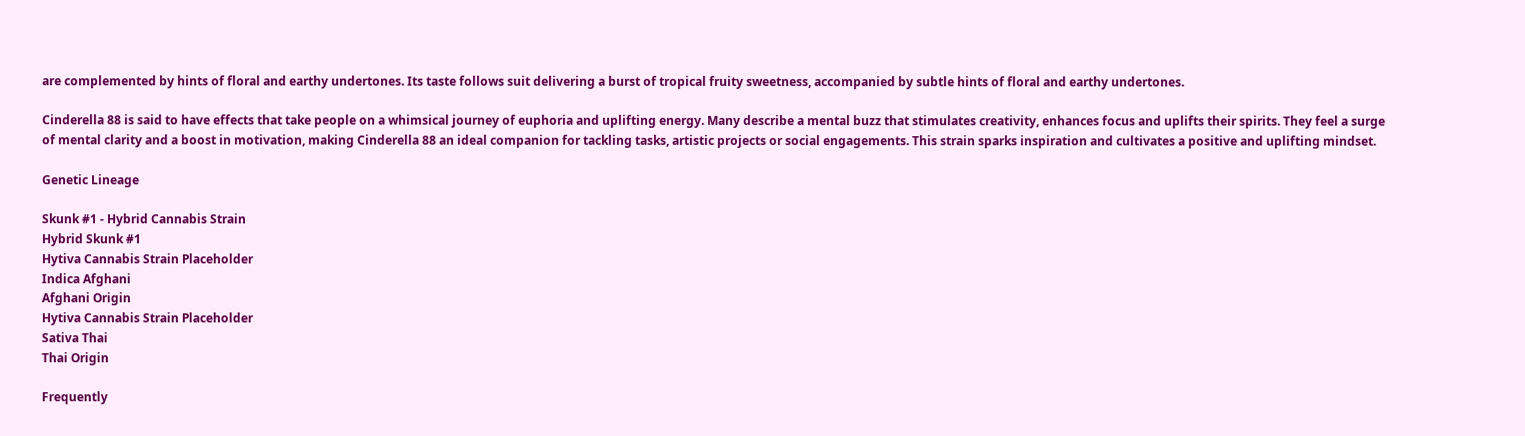are complemented by hints of floral and earthy undertones. Its taste follows suit delivering a burst of tropical fruity sweetness, accompanied by subtle hints of floral and earthy undertones.

Cinderella 88 is said to have effects that take people on a whimsical journey of euphoria and uplifting energy. Many describe a mental buzz that stimulates creativity, enhances focus and uplifts their spirits. They feel a surge of mental clarity and a boost in motivation, making Cinderella 88 an ideal companion for tackling tasks, artistic projects or social engagements. This strain sparks inspiration and cultivates a positive and uplifting mindset.

Genetic Lineage

Skunk #1 - Hybrid Cannabis Strain
Hybrid Skunk #1
Hytiva Cannabis Strain Placeholder
Indica Afghani
Afghani Origin
Hytiva Cannabis Strain Placeholder
Sativa Thai
Thai Origin

Frequently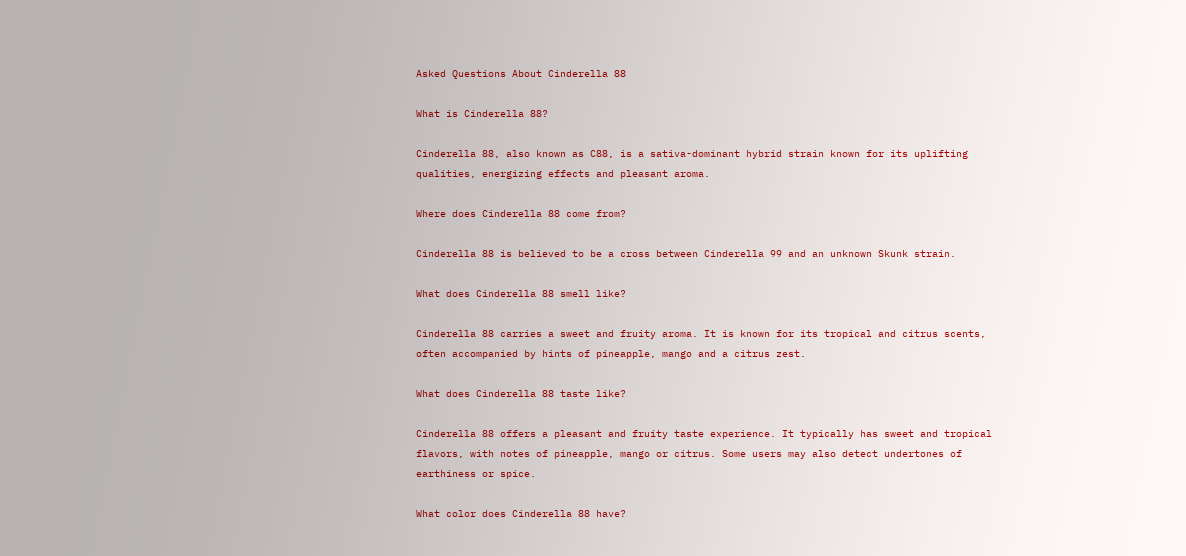Asked Questions About Cinderella 88

What is Cinderella 88?

Cinderella 88, also known as C88, is a sativa-dominant hybrid strain known for its uplifting qualities, energizing effects and pleasant aroma.

Where does Cinderella 88 come from?

Cinderella 88 is believed to be a cross between Cinderella 99 and an unknown Skunk strain.

What does Cinderella 88 smell like?

Cinderella 88 carries a sweet and fruity aroma. It is known for its tropical and citrus scents, often accompanied by hints of pineapple, mango and a citrus zest.

What does Cinderella 88 taste like?

Cinderella 88 offers a pleasant and fruity taste experience. It typically has sweet and tropical flavors, with notes of pineapple, mango or citrus. Some users may also detect undertones of earthiness or spice.

What color does Cinderella 88 have?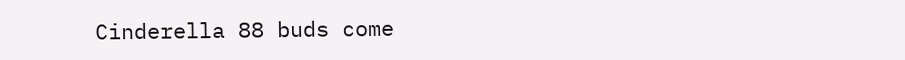Cinderella 88 buds come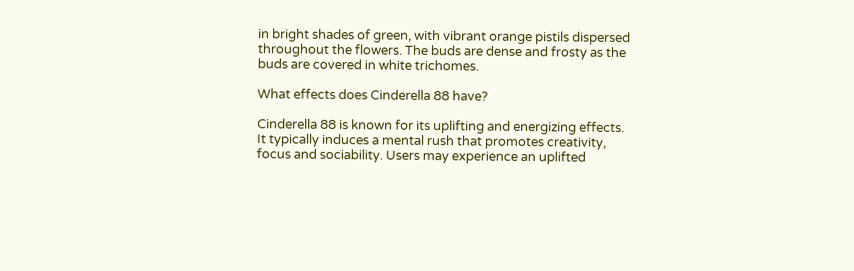in bright shades of green, with vibrant orange pistils dispersed throughout the flowers. The buds are dense and frosty as the buds are covered in white trichomes.

What effects does Cinderella 88 have?

Cinderella 88 is known for its uplifting and energizing effects. It typically induces a mental rush that promotes creativity, focus and sociability. Users may experience an uplifted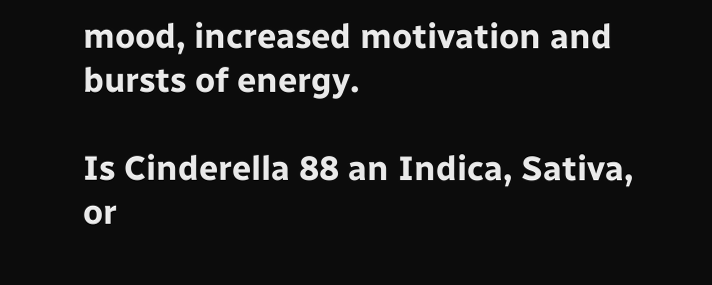mood, increased motivation and bursts of energy.

Is Cinderella 88 an Indica, Sativa, or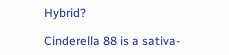Hybrid?

Cinderella 88 is a sativa-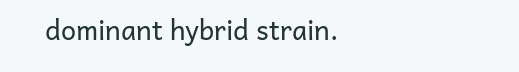dominant hybrid strain.